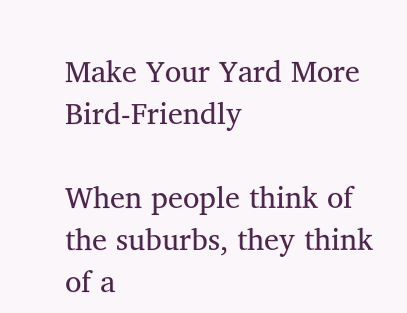Make Your Yard More Bird-Friendly

When people think of the suburbs, they think of a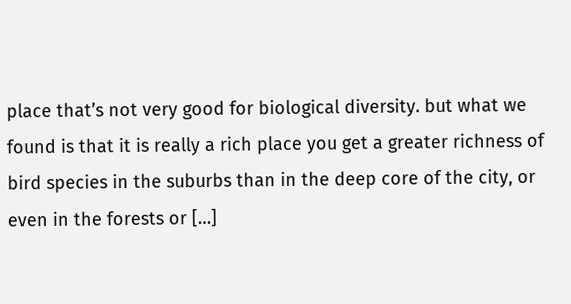place that’s not very good for biological diversity. but what we found is that it is really a rich place you get a greater richness of bird species in the suburbs than in the deep core of the city, or even in the forests or […]